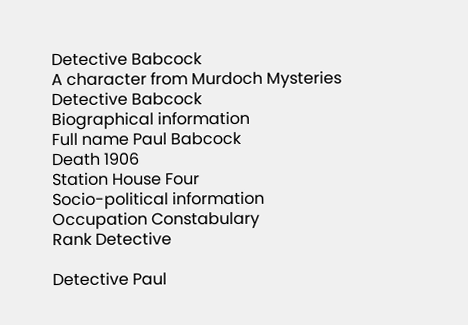Detective Babcock
A character from Murdoch Mysteries
Detective Babcock
Biographical information
Full name Paul Babcock
Death 1906
Station House Four
Socio-political information
Occupation Constabulary
Rank Detective

Detective Paul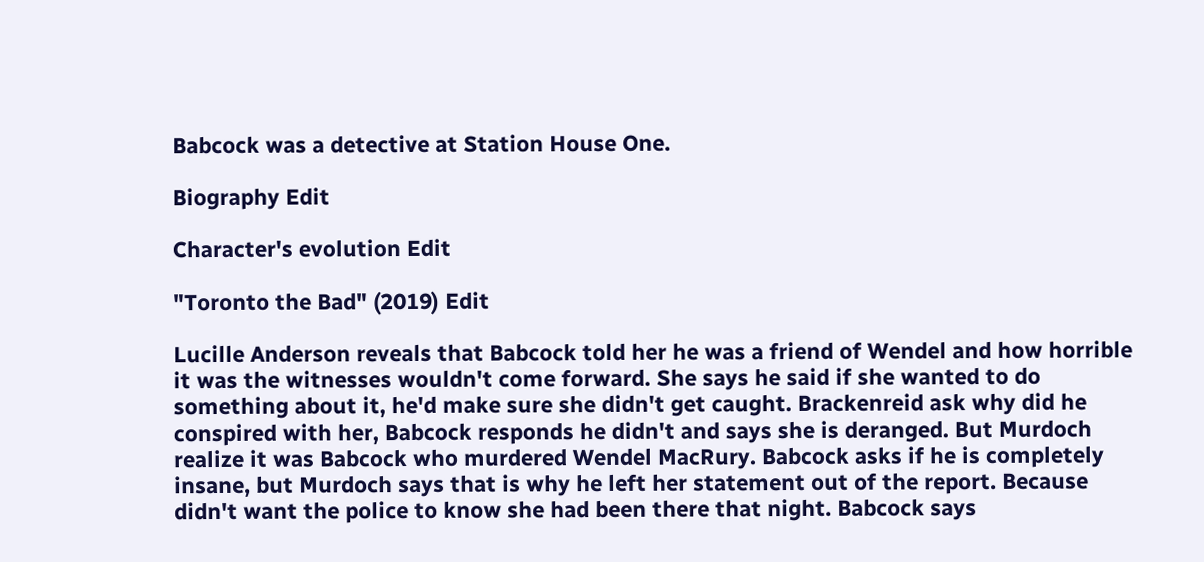Babcock was a detective at Station House One.

Biography Edit

Character's evolution Edit

"Toronto the Bad" (2019) Edit

Lucille Anderson reveals that Babcock told her he was a friend of Wendel and how horrible it was the witnesses wouldn't come forward. She says he said if she wanted to do something about it, he'd make sure she didn't get caught. Brackenreid ask why did he conspired with her, Babcock responds he didn't and says she is deranged. But Murdoch realize it was Babcock who murdered Wendel MacRury. Babcock asks if he is completely insane, but Murdoch says that is why he left her statement out of the report. Because didn't want the police to know she had been there that night. Babcock says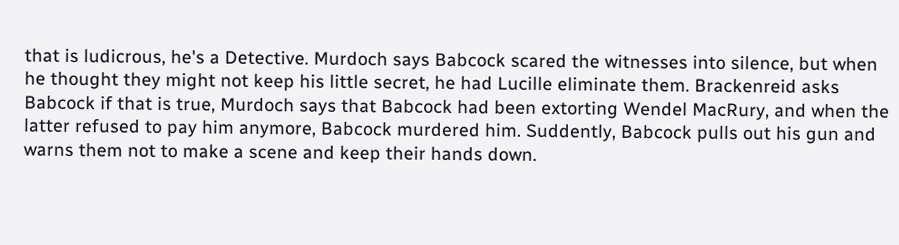that is ludicrous, he's a Detective. Murdoch says Babcock scared the witnesses into silence, but when he thought they might not keep his little secret, he had Lucille eliminate them. Brackenreid asks Babcock if that is true, Murdoch says that Babcock had been extorting Wendel MacRury, and when the latter refused to pay him anymore, Babcock murdered him. Suddently, Babcock pulls out his gun and warns them not to make a scene and keep their hands down.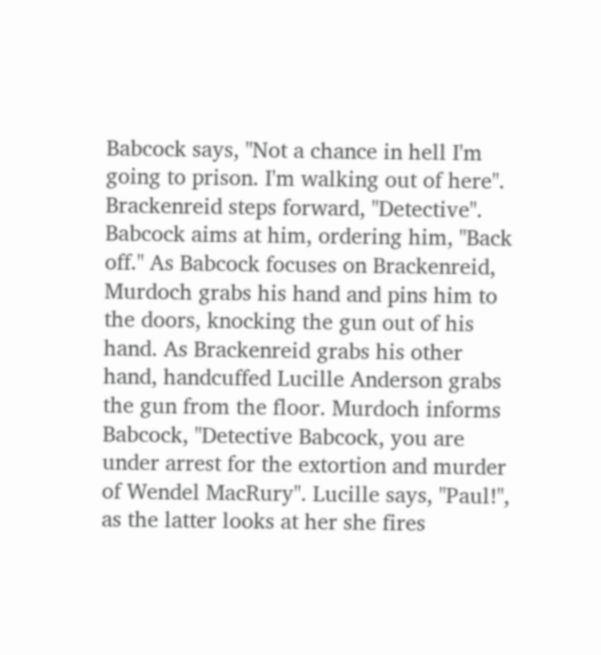Babcock says, "Not a chance in hell I'm going to prison. I'm walking out of here". Brackenreid steps forward, "Detective". Babcock aims at him, ordering him, "Back off." As Babcock focuses on Brackenreid, Murdoch grabs his hand and pins him to the doors, knocking the gun out of his hand. As Brackenreid grabs his other hand, handcuffed Lucille Anderson grabs the gun from the floor. Murdoch informs Babcock, "Detective Babcock, you are under arrest for the extortion and murder of Wendel MacRury". Lucille says, "Paul!", as the latter looks at her she fires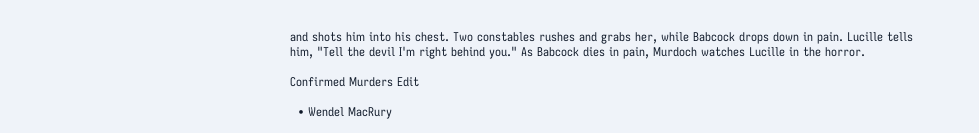and shots him into his chest. Two constables rushes and grabs her, while Babcock drops down in pain. Lucille tells him, "Tell the devil I'm right behind you." As Babcock dies in pain, Murdoch watches Lucille in the horror.

Confirmed Murders Edit

  • Wendel MacRury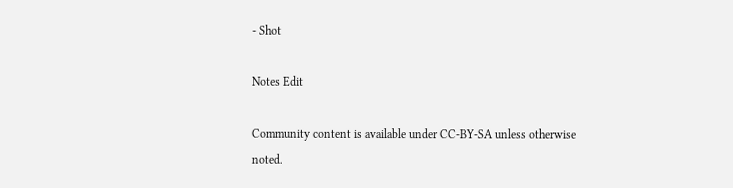- Shot

Notes Edit

Community content is available under CC-BY-SA unless otherwise noted.